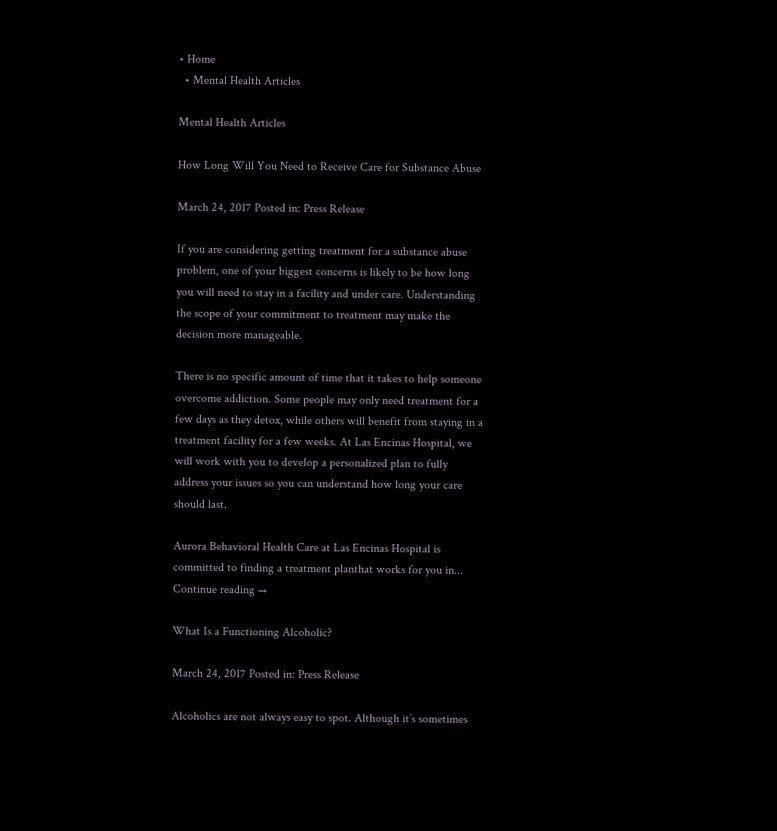• Home
  • Mental Health Articles

Mental Health Articles

How Long Will You Need to Receive Care for Substance Abuse

March 24, 2017 Posted in: Press Release

If you are considering getting treatment for a substance abuse problem, one of your biggest concerns is likely to be how long you will need to stay in a facility and under care. Understanding the scope of your commitment to treatment may make the decision more manageable.

There is no specific amount of time that it takes to help someone overcome addiction. Some people may only need treatment for a few days as they detox, while others will benefit from staying in a treatment facility for a few weeks. At Las Encinas Hospital, we will work with you to develop a personalized plan to fully address your issues so you can understand how long your care should last.

Aurora Behavioral Health Care at Las Encinas Hospital is committed to finding a treatment planthat works for you in... Continue reading →

What Is a Functioning Alcoholic?

March 24, 2017 Posted in: Press Release

Alcoholics are not always easy to spot. Although it’s sometimes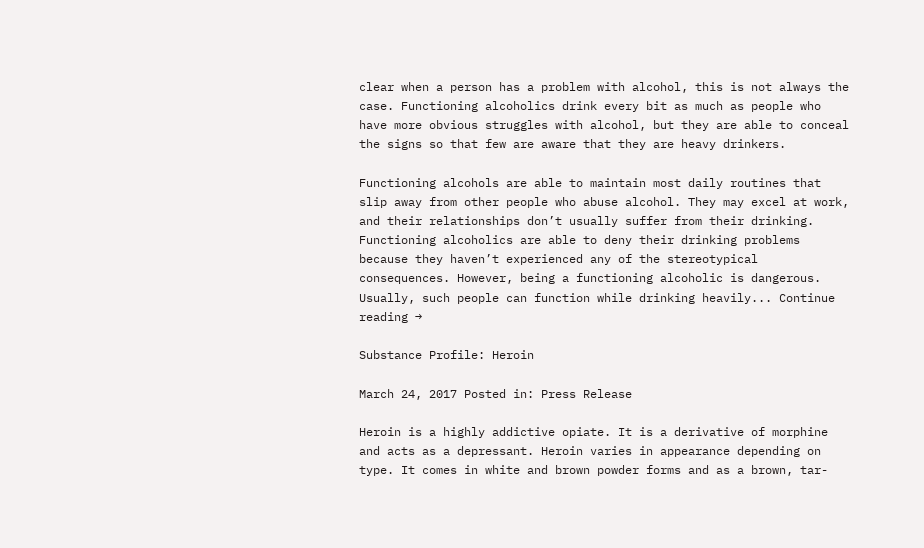clear when a person has a problem with alcohol, this is not always the case. Functioning alcoholics drink every bit as much as people who have more obvious struggles with alcohol, but they are able to conceal the signs so that few are aware that they are heavy drinkers.

Functioning alcohols are able to maintain most daily routines that slip away from other people who abuse alcohol. They may excel at work, and their relationships don’t usually suffer from their drinking. Functioning alcoholics are able to deny their drinking problems because they haven’t experienced any of the stereotypical consequences. However, being a functioning alcoholic is dangerous. Usually, such people can function while drinking heavily... Continue reading →

Substance Profile: Heroin

March 24, 2017 Posted in: Press Release

Heroin is a highly addictive opiate. It is a derivative of morphine and acts as a depressant. Heroin varies in appearance depending on type. It comes in white and brown powder forms and as a brown, tar-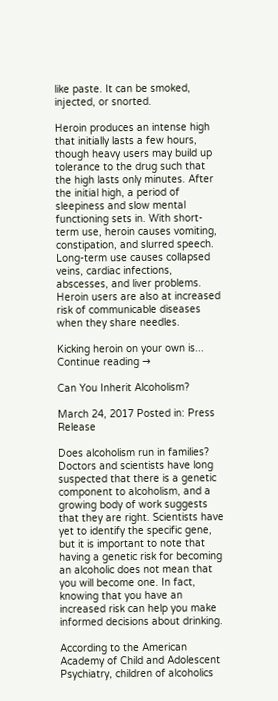like paste. It can be smoked, injected, or snorted.

Heroin produces an intense high that initially lasts a few hours, though heavy users may build up tolerance to the drug such that the high lasts only minutes. After the initial high, a period of sleepiness and slow mental functioning sets in. With short-term use, heroin causes vomiting, constipation, and slurred speech. Long-term use causes collapsed veins, cardiac infections, abscesses, and liver problems. Heroin users are also at increased risk of communicable diseases when they share needles.

Kicking heroin on your own is... Continue reading →

Can You Inherit Alcoholism?

March 24, 2017 Posted in: Press Release

Does alcoholism run in families? Doctors and scientists have long suspected that there is a genetic component to alcoholism, and a growing body of work suggests that they are right. Scientists have yet to identify the specific gene, but it is important to note that having a genetic risk for becoming an alcoholic does not mean that you will become one. In fact, knowing that you have an increased risk can help you make informed decisions about drinking.

According to the American Academy of Child and Adolescent Psychiatry, children of alcoholics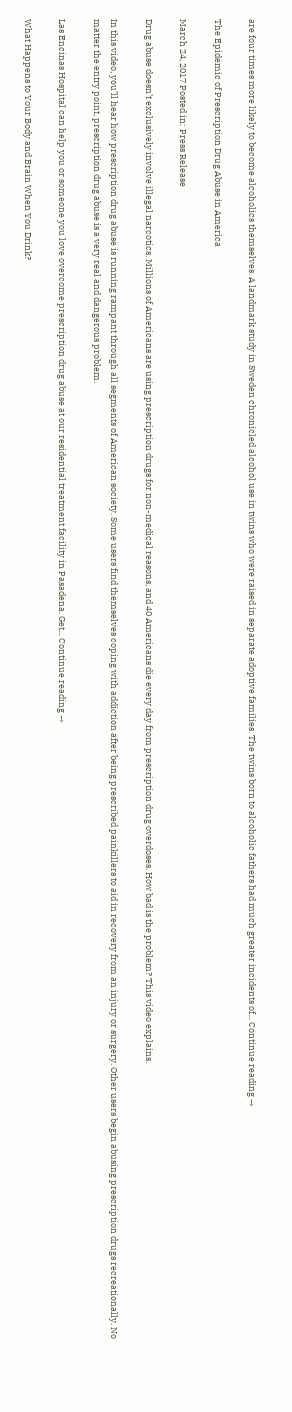are four times more likely to become alcoholics themselves. A landmark study in Sweden chronicled alcohol use in twins who were raised in separate adoptive families. The twins born to alcoholic fathers had much greater incidents of... Continue reading →

The Epidemic of Prescription Drug Abuse in America

March 24, 2017 Posted in: Press Release

Drug abuse doesn’t exclusively involve illegal narcotics. Millions of Americans are using prescription drugs for non-medical reasons, and 40 Americans die every day from prescription drug overdoses. How bad is the problem? This video explains.

In this video, you’ll hear how prescription drug abuse is running rampant through all segments of American society. Some users find themselves coping with addiction after being prescribed painkillers to aid in recovery from an injury or surgery. Other users begin abusing prescription drugs recreationally. No matter the entry point, prescription drug abuse is a very real and dangerous problem.

Las Encinas Hospital can help you or someone you love overcome prescription drug abuse at our residential treatment facility in Pasadena. Get... Continue reading →

What Happens to Your Body and Brain When You Drink?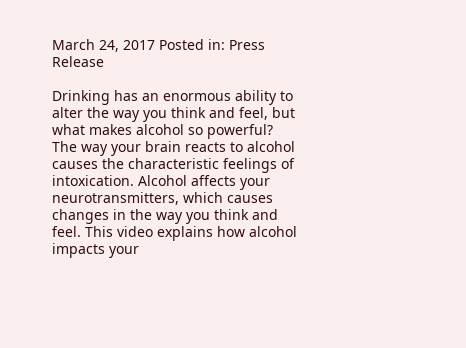March 24, 2017 Posted in: Press Release

Drinking has an enormous ability to alter the way you think and feel, but what makes alcohol so powerful? The way your brain reacts to alcohol causes the characteristic feelings of intoxication. Alcohol affects your neurotransmitters, which causes changes in the way you think and feel. This video explains how alcohol impacts your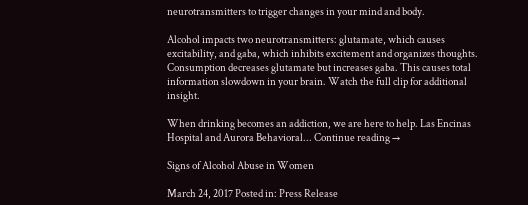neurotransmitters to trigger changes in your mind and body.

Alcohol impacts two neurotransmitters: glutamate, which causes excitability, and gaba, which inhibits excitement and organizes thoughts. Consumption decreases glutamate but increases gaba. This causes total information slowdown in your brain. Watch the full clip for additional insight.

When drinking becomes an addiction, we are here to help. Las Encinas Hospital and Aurora Behavioral... Continue reading →

Signs of Alcohol Abuse in Women

March 24, 2017 Posted in: Press Release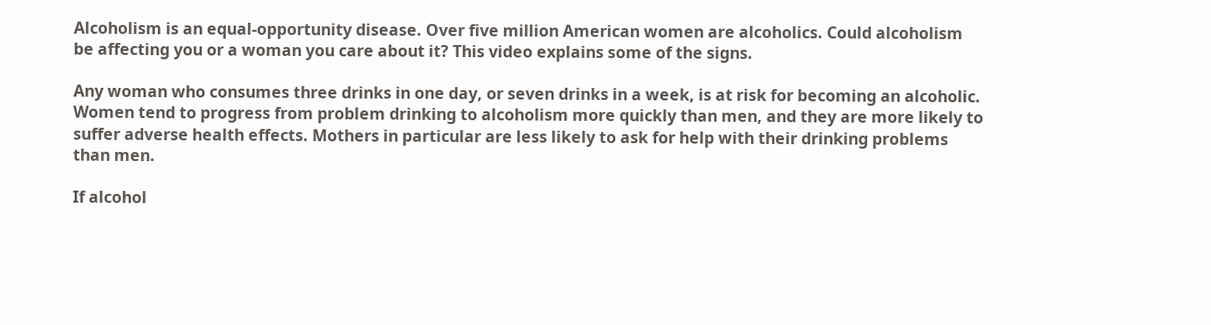Alcoholism is an equal-opportunity disease. Over five million American women are alcoholics. Could alcoholism be affecting you or a woman you care about it? This video explains some of the signs.

Any woman who consumes three drinks in one day, or seven drinks in a week, is at risk for becoming an alcoholic. Women tend to progress from problem drinking to alcoholism more quickly than men, and they are more likely to suffer adverse health effects. Mothers in particular are less likely to ask for help with their drinking problems than men.

If alcohol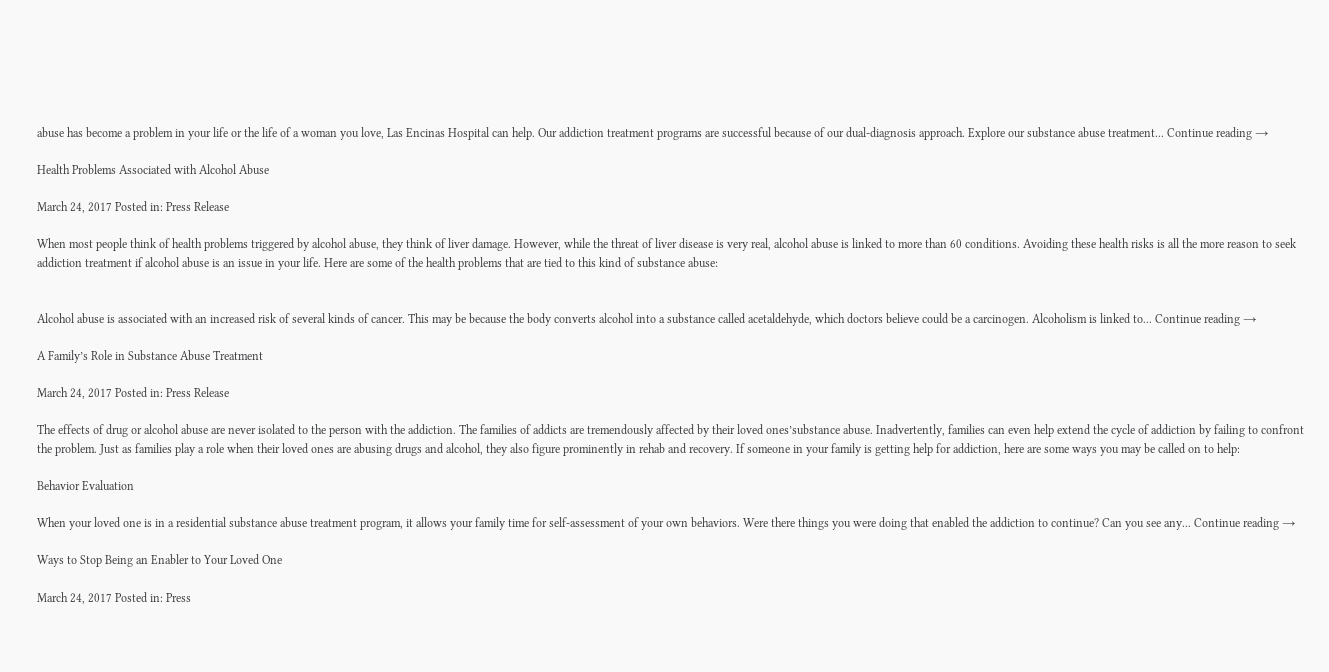abuse has become a problem in your life or the life of a woman you love, Las Encinas Hospital can help. Our addiction treatment programs are successful because of our dual-diagnosis approach. Explore our substance abuse treatment... Continue reading →

Health Problems Associated with Alcohol Abuse

March 24, 2017 Posted in: Press Release

When most people think of health problems triggered by alcohol abuse, they think of liver damage. However, while the threat of liver disease is very real, alcohol abuse is linked to more than 60 conditions. Avoiding these health risks is all the more reason to seek addiction treatment if alcohol abuse is an issue in your life. Here are some of the health problems that are tied to this kind of substance abuse:


Alcohol abuse is associated with an increased risk of several kinds of cancer. This may be because the body converts alcohol into a substance called acetaldehyde, which doctors believe could be a carcinogen. Alcoholism is linked to... Continue reading →

A Family’s Role in Substance Abuse Treatment

March 24, 2017 Posted in: Press Release

The effects of drug or alcohol abuse are never isolated to the person with the addiction. The families of addicts are tremendously affected by their loved ones’substance abuse. Inadvertently, families can even help extend the cycle of addiction by failing to confront the problem. Just as families play a role when their loved ones are abusing drugs and alcohol, they also figure prominently in rehab and recovery. If someone in your family is getting help for addiction, here are some ways you may be called on to help:

Behavior Evaluation

When your loved one is in a residential substance abuse treatment program, it allows your family time for self-assessment of your own behaviors. Were there things you were doing that enabled the addiction to continue? Can you see any... Continue reading →

Ways to Stop Being an Enabler to Your Loved One

March 24, 2017 Posted in: Press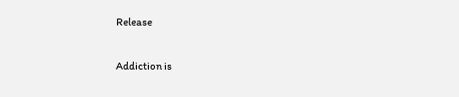Release

Addiction is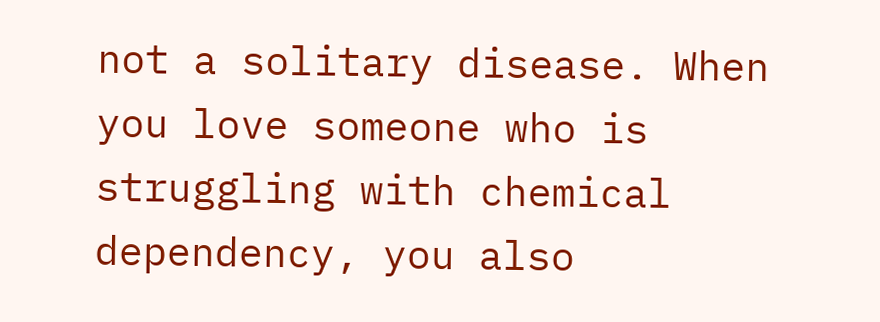not a solitary disease. When you love someone who is struggling with chemical dependency, you also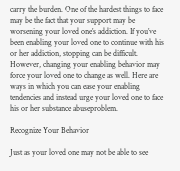carry the burden. One of the hardest things to face may be the fact that your support may be worsening your loved one’s addiction. If you’ve been enabling your loved one to continue with his or her addiction, stopping can be difficult. However, changing your enabling behavior may force your loved one to change as well. Here are ways in which you can ease your enabling tendencies and instead urge your loved one to face his or her substance abuseproblem.

Recognize Your Behavior

Just as your loved one may not be able to see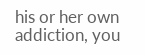his or her own addiction, you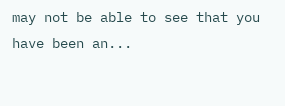may not be able to see that you have been an...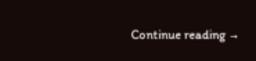Continue reading →